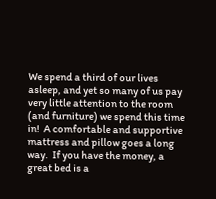We spend a third of our lives asleep, and yet so many of us pay very little attention to the room (and furniture) we spend this time in!  A comfortable and supportive mattress and pillow goes a long way.  If you have the money, a great bed is a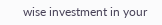wise investment in your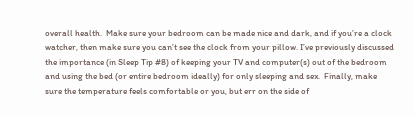overall health.  Make sure your bedroom can be made nice and dark, and if you’re a clock watcher, then make sure you can’t see the clock from your pillow. I’ve previously discussed the importance (in Sleep Tip #8) of keeping your TV and computer(s) out of the bedroom and using the bed (or entire bedroom ideally) for only sleeping and sex.  Finally, make sure the temperature feels comfortable or you, but err on the side of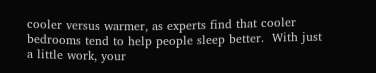cooler versus warmer, as experts find that cooler bedrooms tend to help people sleep better.  With just a little work, your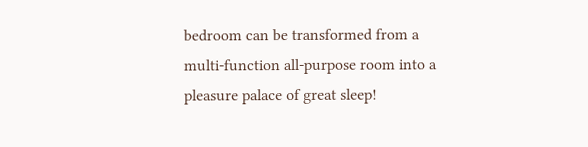bedroom can be transformed from a multi-function all-purpose room into a pleasure palace of great sleep!